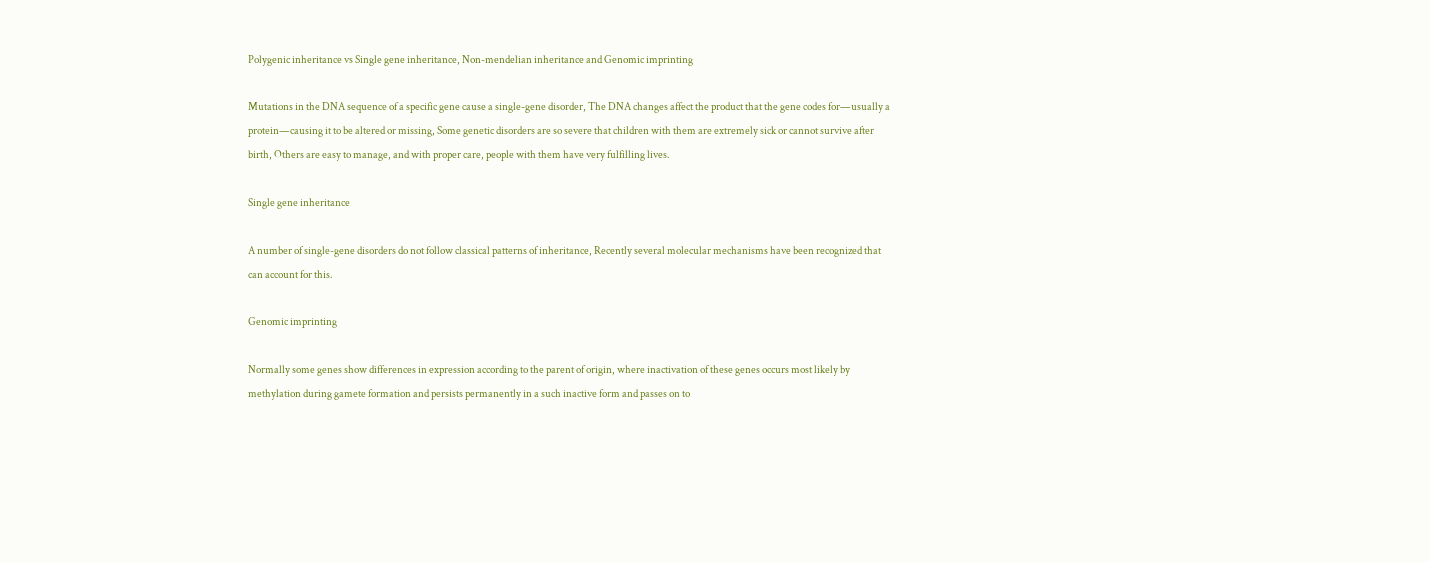Polygenic inheritance vs Single gene inheritance, Non-mendelian inheritance and Genomic imprinting

Mutations in the DNA sequence of a specific gene cause a single-gene disorder, The DNA changes affect the product that the gene codes for—usually a protein—causing it to be altered or missing, Some genetic disorders are so severe that children with them are extremely sick or cannot survive after birth, Others are easy to manage, and with proper care, people with them have very fulfilling lives.

Single gene inheritance

A number of single-gene disorders do not follow classical patterns of inheritance, Recently several molecular mechanisms have been recognized that can account for this.

Genomic imprinting

Normally some genes show differences in expression according to the parent of origin, where inactivation of these genes occurs most likely by methylation during gamete formation and persists permanently in a such inactive form and passes on to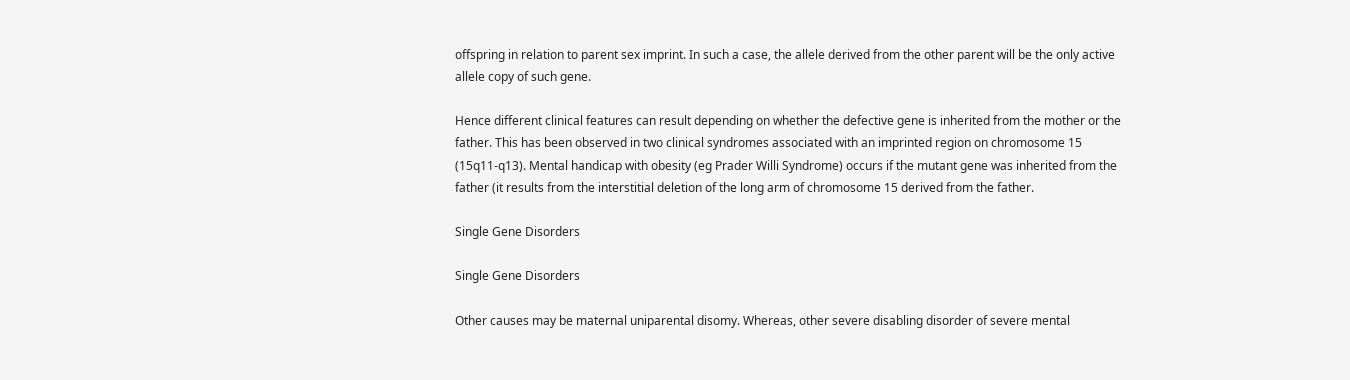offspring in relation to parent sex imprint. In such a case, the allele derived from the other parent will be the only active allele copy of such gene.

Hence different clinical features can result depending on whether the defective gene is inherited from the mother or the father. This has been observed in two clinical syndromes associated with an imprinted region on chromosome 15 (15q11-q13). Mental handicap with obesity (eg Prader Willi Syndrome) occurs if the mutant gene was inherited from the father (it results from the interstitial deletion of the long arm of chromosome 15 derived from the father.

Single Gene Disorders

Single Gene Disorders

Other causes may be maternal uniparental disomy. Whereas, other severe disabling disorder of severe mental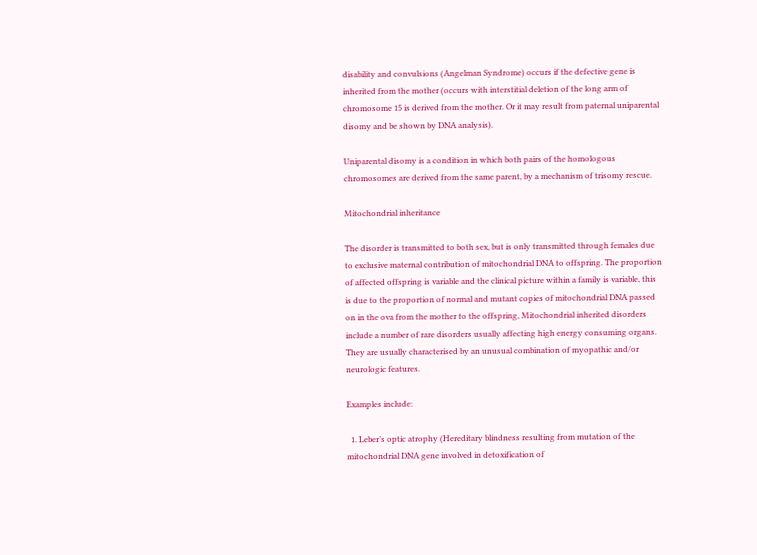disability and convulsions (Angelman Syndrome) occurs if the defective gene is inherited from the mother (occurs with interstitial deletion of the long arm of chromosome 15 is derived from the mother. Or it may result from paternal uniparental disomy and be shown by DNA analysis).

Uniparental disomy is a condition in which both pairs of the homologous chromosomes are derived from the same parent, by a mechanism of trisomy rescue.

Mitochondrial inheritance

The disorder is transmitted to both sex, but is only transmitted through females due to exclusive maternal contribution of mitochondrial DNA to offspring. The proportion of affected offspring is variable and the clinical picture within a family is variable, this is due to the proportion of normal and mutant copies of mitochondrial DNA passed on in the ova from the mother to the offspring, Mitochondrial inherited disorders include a number of rare disorders usually affecting high energy consuming organs. They are usually characterised by an unusual combination of myopathic and/or neurologic features.

Examples include:

  1. Leber’s optic atrophy (Hereditary blindness resulting from mutation of the mitochondrial DNA gene involved in detoxification of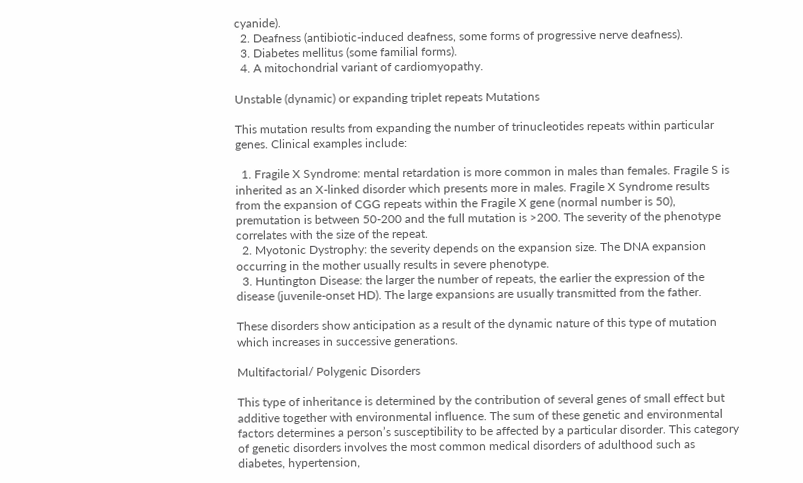cyanide).
  2. Deafness (antibiotic-induced deafness, some forms of progressive nerve deafness).
  3. Diabetes mellitus (some familial forms).
  4. A mitochondrial variant of cardiomyopathy.

Unstable (dynamic) or expanding triplet repeats Mutations

This mutation results from expanding the number of trinucleotides repeats within particular genes. Clinical examples include:

  1. Fragile X Syndrome: mental retardation is more common in males than females. Fragile S is inherited as an X-linked disorder which presents more in males. Fragile X Syndrome results from the expansion of CGG repeats within the Fragile X gene (normal number is 50), premutation is between 50-200 and the full mutation is >200. The severity of the phenotype correlates with the size of the repeat.
  2. Myotonic Dystrophy: the severity depends on the expansion size. The DNA expansion occurring in the mother usually results in severe phenotype.
  3. Huntington Disease: the larger the number of repeats, the earlier the expression of the disease (juvenile-onset HD). The large expansions are usually transmitted from the father.

These disorders show anticipation as a result of the dynamic nature of this type of mutation which increases in successive generations.

Multifactorial/ Polygenic Disorders

This type of inheritance is determined by the contribution of several genes of small effect but additive together with environmental influence. The sum of these genetic and environmental factors determines a person’s susceptibility to be affected by a particular disorder. This category of genetic disorders involves the most common medical disorders of adulthood such as diabetes, hypertension,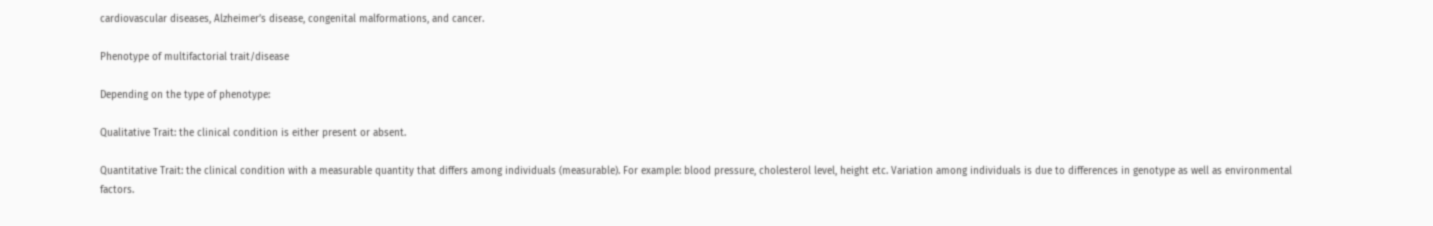cardiovascular diseases, Alzheimer’s disease, congenital malformations, and cancer.

Phenotype of multifactorial trait/disease

Depending on the type of phenotype:

Qualitative Trait: the clinical condition is either present or absent.

Quantitative Trait: the clinical condition with a measurable quantity that differs among individuals (measurable). For example: blood pressure, cholesterol level, height etc. Variation among individuals is due to differences in genotype as well as environmental factors.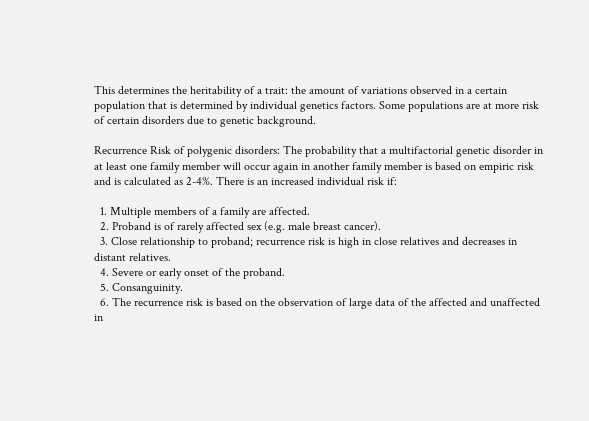This determines the heritability of a trait: the amount of variations observed in a certain population that is determined by individual genetics factors. Some populations are at more risk of certain disorders due to genetic background.

Recurrence Risk of polygenic disorders: The probability that a multifactorial genetic disorder in at least one family member will occur again in another family member is based on empiric risk and is calculated as 2-4%. There is an increased individual risk if:

  1. Multiple members of a family are affected.
  2. Proband is of rarely affected sex (e.g. male breast cancer).
  3. Close relationship to proband; recurrence risk is high in close relatives and decreases in distant relatives.
  4. Severe or early onset of the proband.
  5. Consanguinity.
  6. The recurrence risk is based on the observation of large data of the affected and unaffected in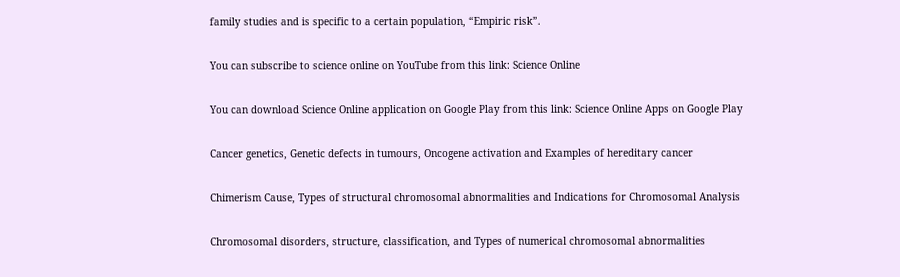family studies and is specific to a certain population, “Empiric risk”.

You can subscribe to science online on YouTube from this link: Science Online

You can download Science Online application on Google Play from this link: Science Online Apps on Google Play

Cancer genetics, Genetic defects in tumours, Oncogene activation and Examples of hereditary cancer

Chimerism Cause, Types of structural chromosomal abnormalities and Indications for Chromosomal Analysis

Chromosomal disorders, structure, classification, and Types of numerical chromosomal abnormalities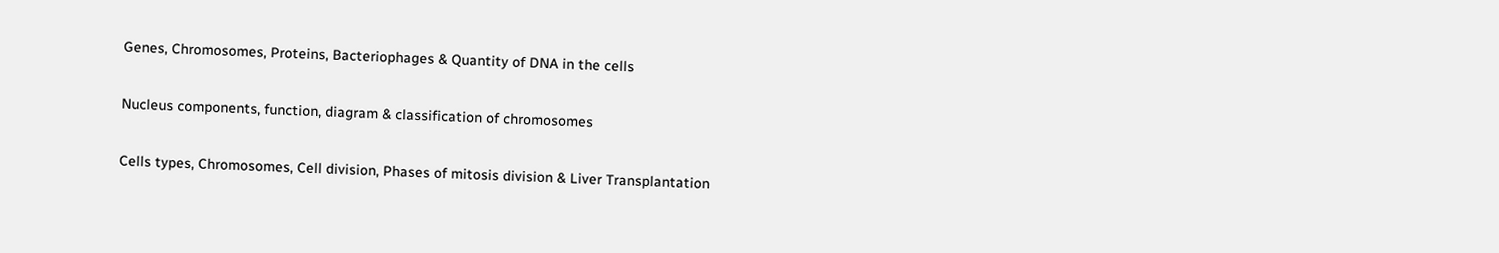Genes, Chromosomes, Proteins, Bacteriophages & Quantity of DNA in the cells

Nucleus components, function, diagram & classification of chromosomes

Cells types, Chromosomes, Cell division, Phases of mitosis division & Liver Transplantation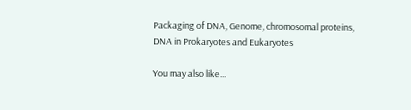Packaging of DNA, Genome, chromosomal proteins, DNA in Prokaryotes and Eukaryotes

You may also like...